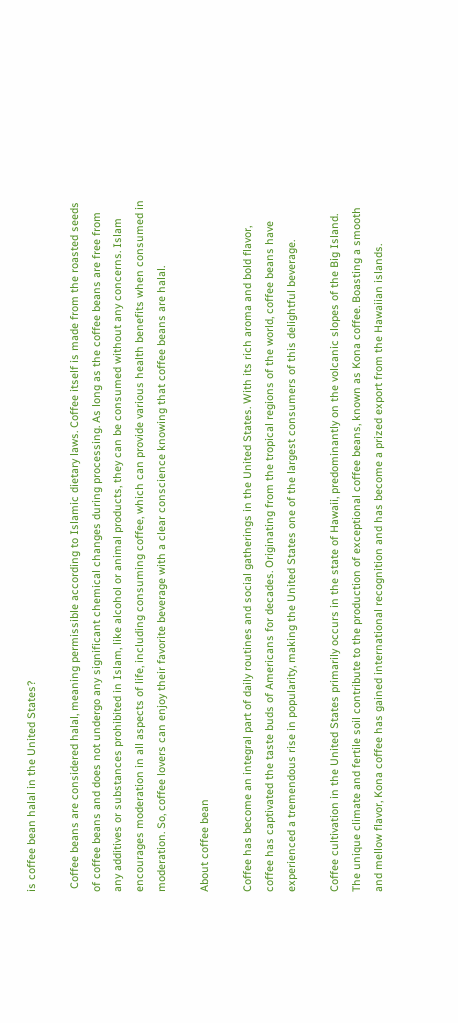is coffee bean halal in the United States?

 Coffee beans are considered halal, meaning permissible according to Islamic dietary laws. Coffee itself is made from the roasted seeds of coffee beans and does not undergo any significant chemical changes during processing. As long as the coffee beans are free from any additives or substances prohibited in Islam, like alcohol or animal products, they can be consumed without any concerns. Islam encourages moderation in all aspects of life, including consuming coffee, which can provide various health benefits when consumed in moderation. So, coffee lovers can enjoy their favorite beverage with a clear conscience knowing that coffee beans are halal.

About coffee bean

Coffee has become an integral part of daily routines and social gatherings in the United States. With its rich aroma and bold flavor, coffee has captivated the taste buds of Americans for decades. Originating from the tropical regions of the world, coffee beans have experienced a tremendous rise in popularity, making the United States one of the largest consumers of this delightful beverage.

Coffee cultivation in the United States primarily occurs in the state of Hawaii, predominantly on the volcanic slopes of the Big Island. The unique climate and fertile soil contribute to the production of exceptional coffee beans, known as Kona coffee. Boasting a smooth and mellow flavor, Kona coffee has gained international recognition and has become a prized export from the Hawaiian islands.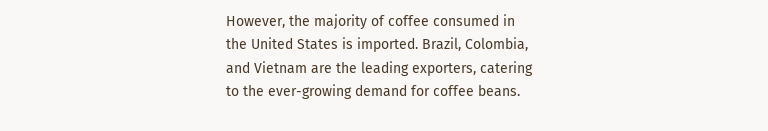However, the majority of coffee consumed in the United States is imported. Brazil, Colombia, and Vietnam are the leading exporters, catering to the ever-growing demand for coffee beans.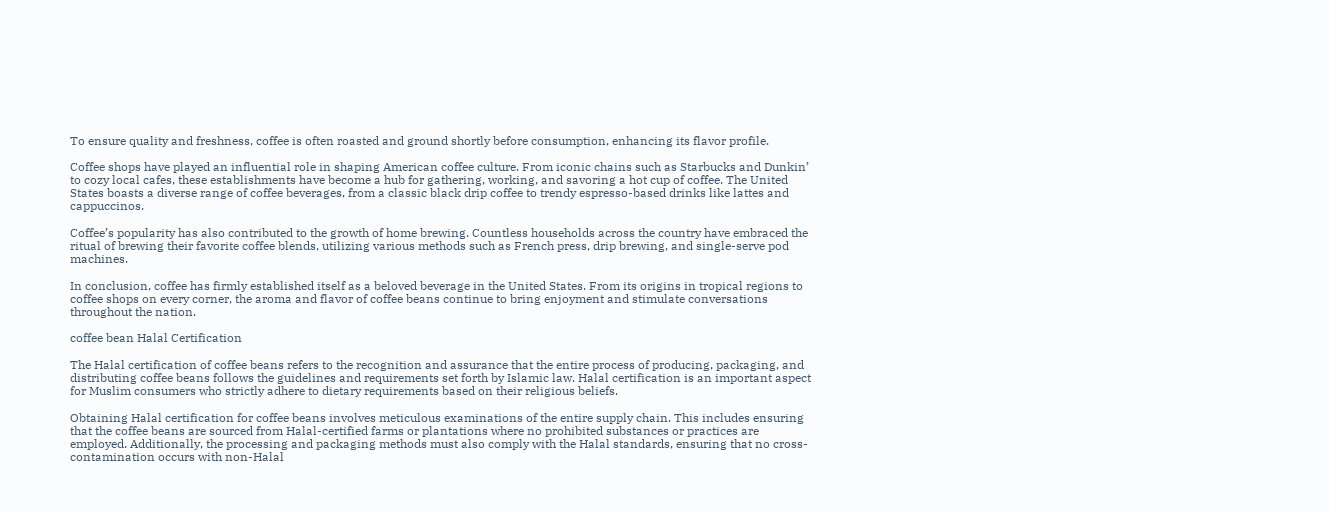To ensure quality and freshness, coffee is often roasted and ground shortly before consumption, enhancing its flavor profile.

Coffee shops have played an influential role in shaping American coffee culture. From iconic chains such as Starbucks and Dunkin’ to cozy local cafes, these establishments have become a hub for gathering, working, and savoring a hot cup of coffee. The United States boasts a diverse range of coffee beverages, from a classic black drip coffee to trendy espresso-based drinks like lattes and cappuccinos.

Coffee’s popularity has also contributed to the growth of home brewing. Countless households across the country have embraced the ritual of brewing their favorite coffee blends, utilizing various methods such as French press, drip brewing, and single-serve pod machines.

In conclusion, coffee has firmly established itself as a beloved beverage in the United States. From its origins in tropical regions to coffee shops on every corner, the aroma and flavor of coffee beans continue to bring enjoyment and stimulate conversations throughout the nation.

coffee bean Halal Certification

The Halal certification of coffee beans refers to the recognition and assurance that the entire process of producing, packaging, and distributing coffee beans follows the guidelines and requirements set forth by Islamic law. Halal certification is an important aspect for Muslim consumers who strictly adhere to dietary requirements based on their religious beliefs.

Obtaining Halal certification for coffee beans involves meticulous examinations of the entire supply chain. This includes ensuring that the coffee beans are sourced from Halal-certified farms or plantations where no prohibited substances or practices are employed. Additionally, the processing and packaging methods must also comply with the Halal standards, ensuring that no cross-contamination occurs with non-Halal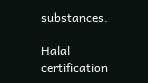substances.

Halal certification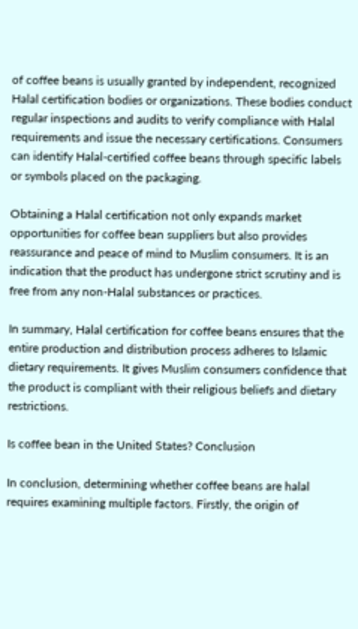of coffee beans is usually granted by independent, recognized Halal certification bodies or organizations. These bodies conduct regular inspections and audits to verify compliance with Halal requirements and issue the necessary certifications. Consumers can identify Halal-certified coffee beans through specific labels or symbols placed on the packaging.

Obtaining a Halal certification not only expands market opportunities for coffee bean suppliers but also provides reassurance and peace of mind to Muslim consumers. It is an indication that the product has undergone strict scrutiny and is free from any non-Halal substances or practices.

In summary, Halal certification for coffee beans ensures that the entire production and distribution process adheres to Islamic dietary requirements. It gives Muslim consumers confidence that the product is compliant with their religious beliefs and dietary restrictions.

Is coffee bean in the United States? Conclusion

In conclusion, determining whether coffee beans are halal requires examining multiple factors. Firstly, the origin of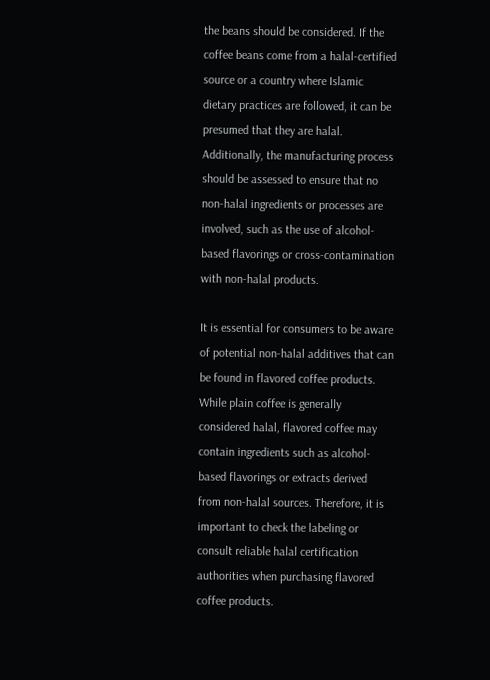the beans should be considered. If the coffee beans come from a halal-certified source or a country where Islamic dietary practices are followed, it can be presumed that they are halal. Additionally, the manufacturing process should be assessed to ensure that no non-halal ingredients or processes are involved, such as the use of alcohol-based flavorings or cross-contamination with non-halal products.

It is essential for consumers to be aware of potential non-halal additives that can be found in flavored coffee products. While plain coffee is generally considered halal, flavored coffee may contain ingredients such as alcohol-based flavorings or extracts derived from non-halal sources. Therefore, it is important to check the labeling or consult reliable halal certification authorities when purchasing flavored coffee products.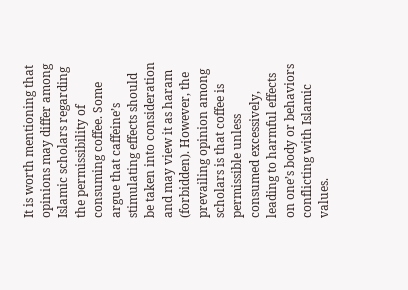It is worth mentioning that opinions may differ among Islamic scholars regarding the permissibility of consuming coffee. Some argue that caffeine’s stimulating effects should be taken into consideration and may view it as haram (forbidden). However, the prevailing opinion among scholars is that coffee is permissible unless consumed excessively, leading to harmful effects on one’s body or behaviors conflicting with Islamic values.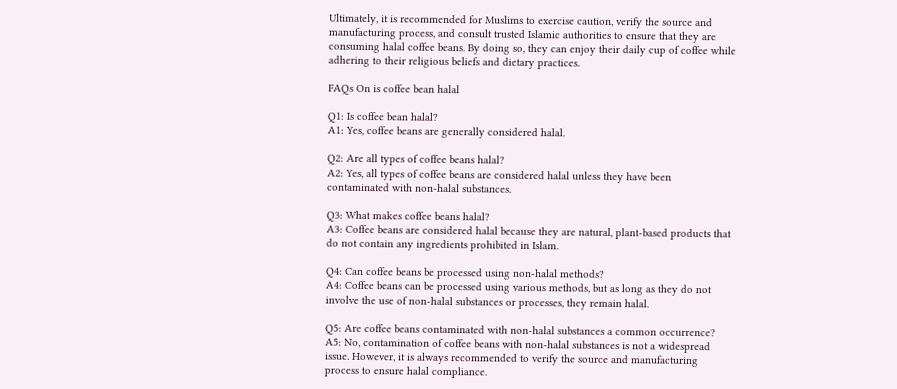Ultimately, it is recommended for Muslims to exercise caution, verify the source and manufacturing process, and consult trusted Islamic authorities to ensure that they are consuming halal coffee beans. By doing so, they can enjoy their daily cup of coffee while adhering to their religious beliefs and dietary practices.

FAQs On is coffee bean halal

Q1: Is coffee bean halal?
A1: Yes, coffee beans are generally considered halal.

Q2: Are all types of coffee beans halal?
A2: Yes, all types of coffee beans are considered halal unless they have been contaminated with non-halal substances.

Q3: What makes coffee beans halal?
A3: Coffee beans are considered halal because they are natural, plant-based products that do not contain any ingredients prohibited in Islam.

Q4: Can coffee beans be processed using non-halal methods?
A4: Coffee beans can be processed using various methods, but as long as they do not involve the use of non-halal substances or processes, they remain halal.

Q5: Are coffee beans contaminated with non-halal substances a common occurrence?
A5: No, contamination of coffee beans with non-halal substances is not a widespread issue. However, it is always recommended to verify the source and manufacturing process to ensure halal compliance.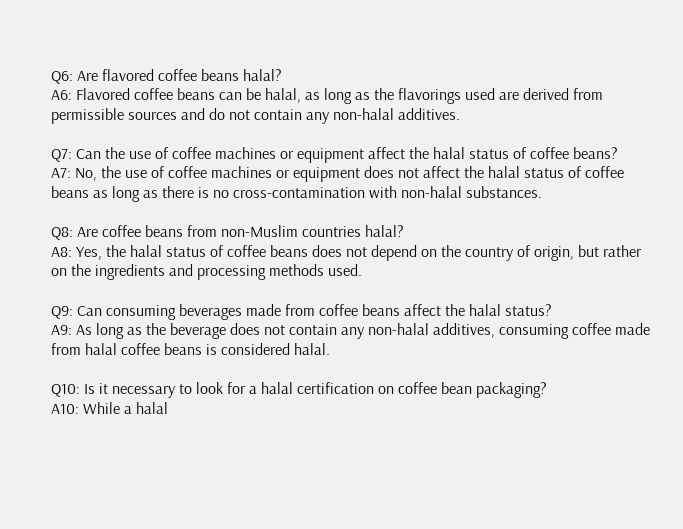Q6: Are flavored coffee beans halal?
A6: Flavored coffee beans can be halal, as long as the flavorings used are derived from permissible sources and do not contain any non-halal additives.

Q7: Can the use of coffee machines or equipment affect the halal status of coffee beans?
A7: No, the use of coffee machines or equipment does not affect the halal status of coffee beans as long as there is no cross-contamination with non-halal substances.

Q8: Are coffee beans from non-Muslim countries halal?
A8: Yes, the halal status of coffee beans does not depend on the country of origin, but rather on the ingredients and processing methods used.

Q9: Can consuming beverages made from coffee beans affect the halal status?
A9: As long as the beverage does not contain any non-halal additives, consuming coffee made from halal coffee beans is considered halal.

Q10: Is it necessary to look for a halal certification on coffee bean packaging?
A10: While a halal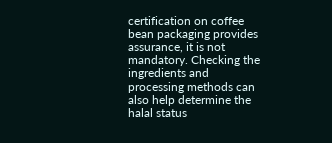certification on coffee bean packaging provides assurance, it is not mandatory. Checking the ingredients and processing methods can also help determine the halal status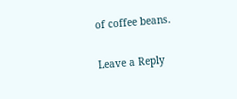of coffee beans.

Leave a Reply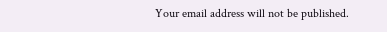Your email address will not be published.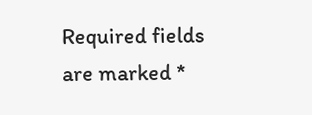Required fields are marked *